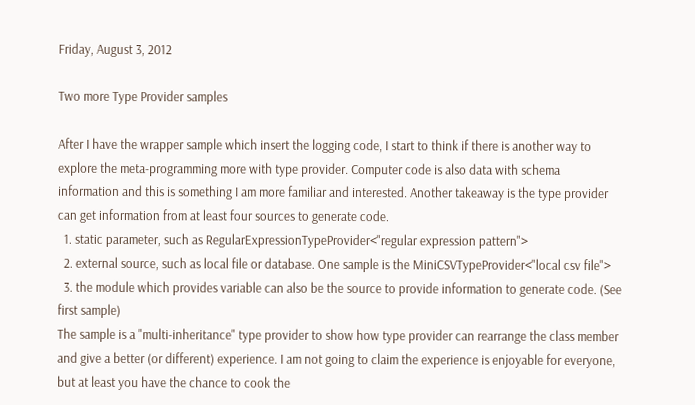Friday, August 3, 2012

Two more Type Provider samples

After I have the wrapper sample which insert the logging code, I start to think if there is another way to explore the meta-programming more with type provider. Computer code is also data with schema information and this is something I am more familiar and interested. Another takeaway is the type provider can get information from at least four sources to generate code.
  1. static parameter, such as RegularExpressionTypeProvider<"regular expression pattern">
  2. external source, such as local file or database. One sample is the MiniCSVTypeProvider<"local csv file">
  3. the module which provides variable can also be the source to provide information to generate code. (See first sample)
The sample is a "multi-inheritance" type provider to show how type provider can rearrange the class member and give a better (or different) experience. I am not going to claim the experience is enjoyable for everyone, but at least you have the chance to cook the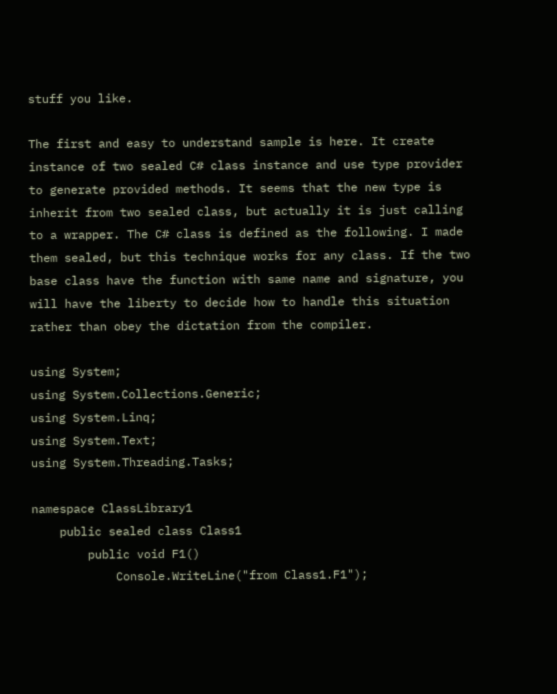stuff you like.

The first and easy to understand sample is here. It create instance of two sealed C# class instance and use type provider to generate provided methods. It seems that the new type is inherit from two sealed class, but actually it is just calling to a wrapper. The C# class is defined as the following. I made them sealed, but this technique works for any class. If the two base class have the function with same name and signature, you will have the liberty to decide how to handle this situation rather than obey the dictation from the compiler.

using System;
using System.Collections.Generic;
using System.Linq;
using System.Text;
using System.Threading.Tasks;

namespace ClassLibrary1
    public sealed class Class1
        public void F1()
            Console.WriteLine("from Class1.F1");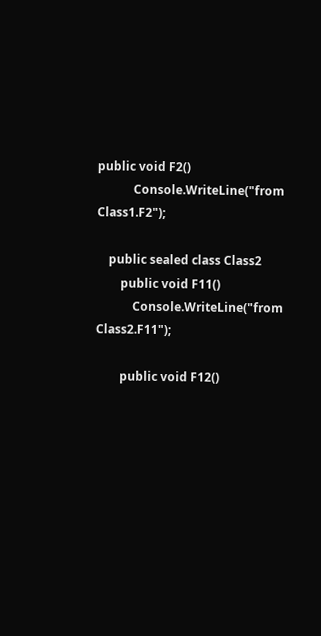public void F2()
            Console.WriteLine("from Class1.F2");

    public sealed class Class2
        public void F11()
            Console.WriteLine("from Class2.F11");

        public void F12()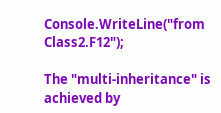Console.WriteLine("from Class2.F12");

The "multi-inheritance" is achieved by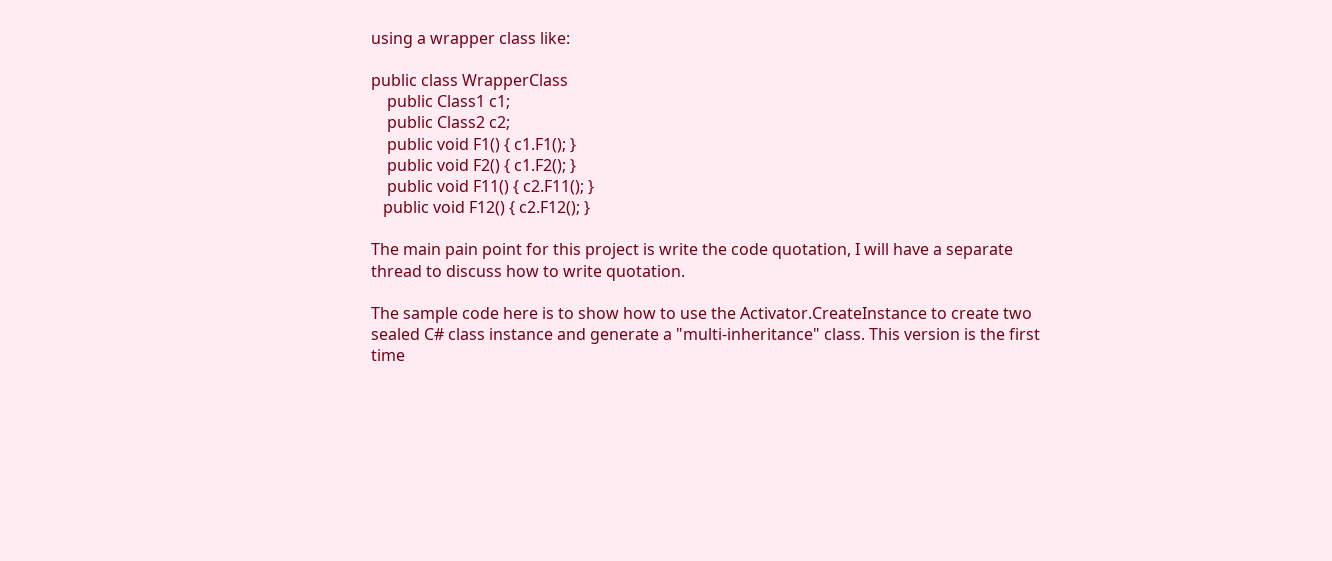using a wrapper class like:

public class WrapperClass
    public Class1 c1;
    public Class2 c2;
    public void F1() { c1.F1(); }
    public void F2() { c1.F2(); }
    public void F11() { c2.F11(); }
   public void F12() { c2.F12(); }

The main pain point for this project is write the code quotation, I will have a separate thread to discuss how to write quotation.

The sample code here is to show how to use the Activator.CreateInstance to create two sealed C# class instance and generate a "multi-inheritance" class. This version is the first time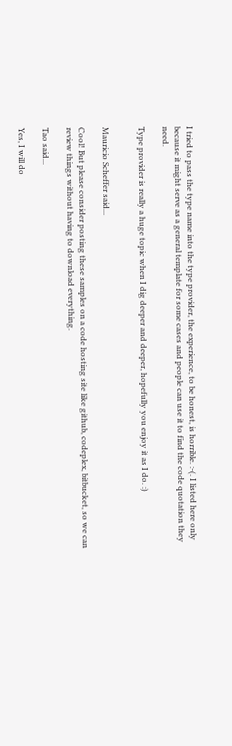I tried to pass the type name into the type provider, the experience, to be honest, is horrible. :-(. I listed here only because it might serve as a general template for some cases and people can use it to find the code quotation they need.

Type provider is really a huge topic when I dig deeper and deeper, hopefully you enjoy it as I do. :)


Mauricio Scheffer said...

Cool! But please consider posting these samples on a code hosting site like github, codeplex, bitbucket, so we can review things without having to download everything.

Tao said...

Yes, I will do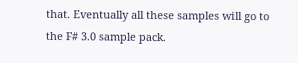that. Eventually all these samples will go to the F# 3.0 sample pack.